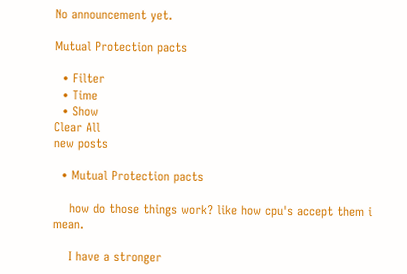No announcement yet.

Mutual Protection pacts

  • Filter
  • Time
  • Show
Clear All
new posts

  • Mutual Protection pacts

    how do those things work? like how cpu's accept them i mean.

    I have a stronger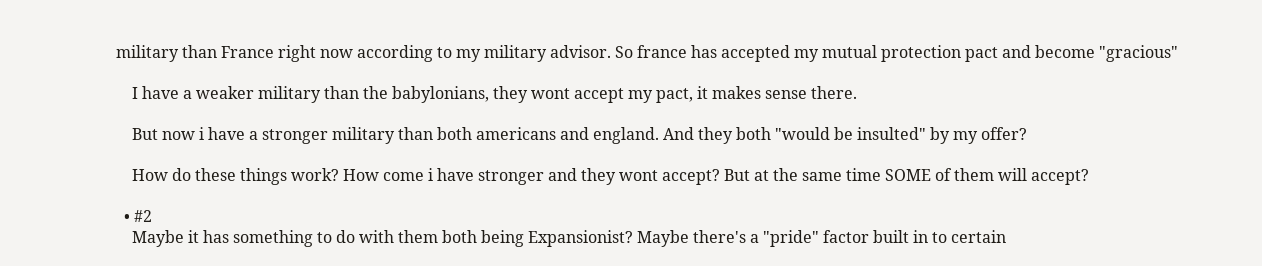military than France right now according to my military advisor. So france has accepted my mutual protection pact and become "gracious"

    I have a weaker military than the babylonians, they wont accept my pact, it makes sense there.

    But now i have a stronger military than both americans and england. And they both "would be insulted" by my offer?

    How do these things work? How come i have stronger and they wont accept? But at the same time SOME of them will accept?

  • #2
    Maybe it has something to do with them both being Expansionist? Maybe there's a "pride" factor built in to certain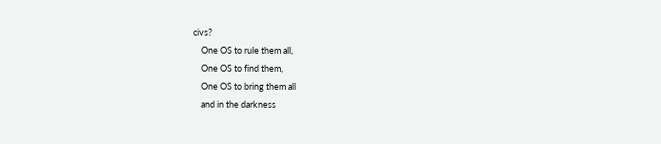civs?
    One OS to rule them all,
    One OS to find them,
    One OS to bring them all
    and in the darkness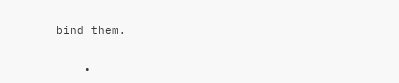bind them.


    •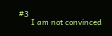#3
      I am not convinced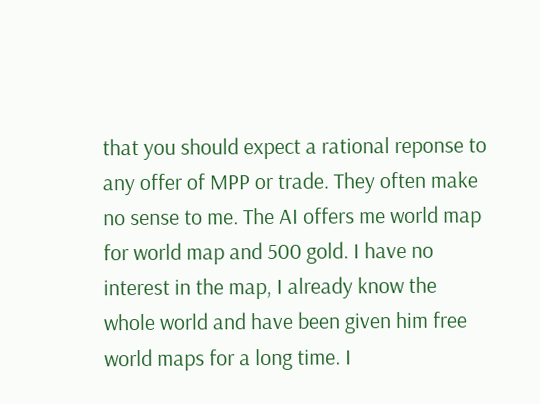that you should expect a rational reponse to any offer of MPP or trade. They often make no sense to me. The AI offers me world map for world map and 500 gold. I have no interest in the map, I already know the whole world and have been given him free world maps for a long time. I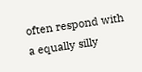often respond with a equally silly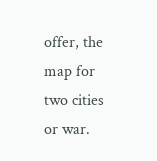offer, the map for two cities or war.